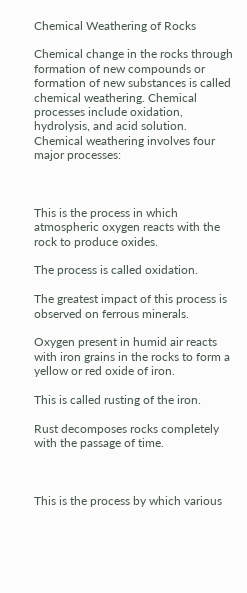Chemical Weathering of Rocks

Chemical change in the rocks through formation of new compounds or formation of new substances is called chemical weathering. Chemical processes include oxidation, hydrolysis, and acid solution. Chemical weathering involves four major processes:



This is the process in which atmospheric oxygen reacts with the rock to produce oxides.

The process is called oxidation.

The greatest impact of this process is observed on ferrous minerals.

Oxygen present in humid air reacts with iron grains in the rocks to form a yellow or red oxide of iron.

This is called rusting of the iron.

Rust decomposes rocks completely with the passage of time.



This is the process by which various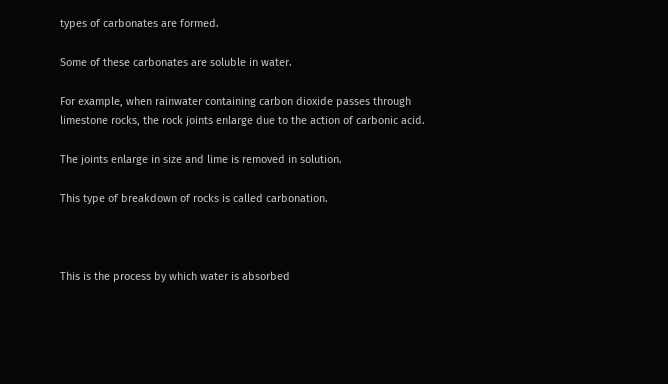types of carbonates are formed.

Some of these carbonates are soluble in water.

For example, when rainwater containing carbon dioxide passes through limestone rocks, the rock joints enlarge due to the action of carbonic acid.

The joints enlarge in size and lime is removed in solution.

This type of breakdown of rocks is called carbonation.



This is the process by which water is absorbed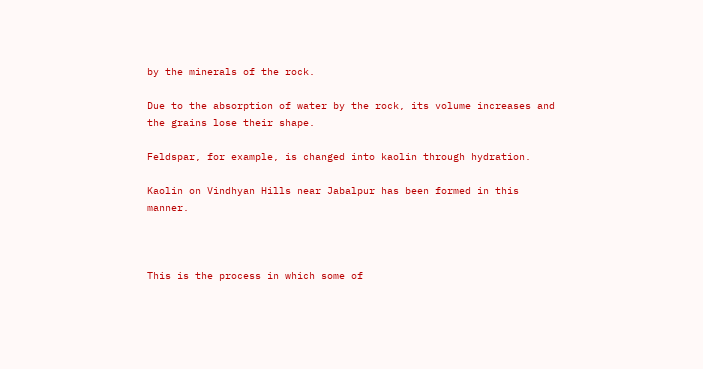by the minerals of the rock.

Due to the absorption of water by the rock, its volume increases and the grains lose their shape.

Feldspar, for example, is changed into kaolin through hydration.

Kaolin on Vindhyan Hills near Jabalpur has been formed in this manner.



This is the process in which some of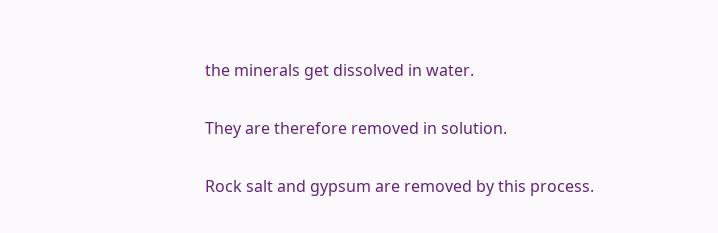the minerals get dissolved in water.

They are therefore removed in solution.

Rock salt and gypsum are removed by this process.